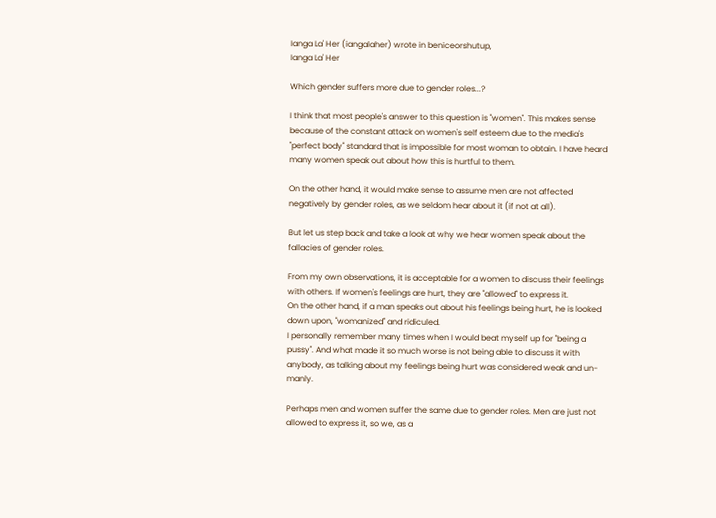Ianga La' Her (iangalaher) wrote in beniceorshutup,
Ianga La' Her

Which gender suffers more due to gender roles...?

I think that most people's answer to this question is "women". This makes sense because of the constant attack on women's self esteem due to the media's "perfect body" standard that is impossible for most woman to obtain. I have heard many women speak out about how this is hurtful to them.

On the other hand, it would make sense to assume men are not affected negatively by gender roles, as we seldom hear about it (if not at all).

But let us step back and take a look at why we hear women speak about the fallacies of gender roles.

From my own observations, it is acceptable for a women to discuss their feelings with others. If women's feelings are hurt, they are "allowed" to express it.
On the other hand, if a man speaks out about his feelings being hurt, he is looked down upon, "womanized" and ridiculed.
I personally remember many times when I would beat myself up for "being a pussy". And what made it so much worse is not being able to discuss it with anybody, as talking about my feelings being hurt was considered weak and un-manly.

Perhaps men and women suffer the same due to gender roles. Men are just not allowed to express it, so we, as a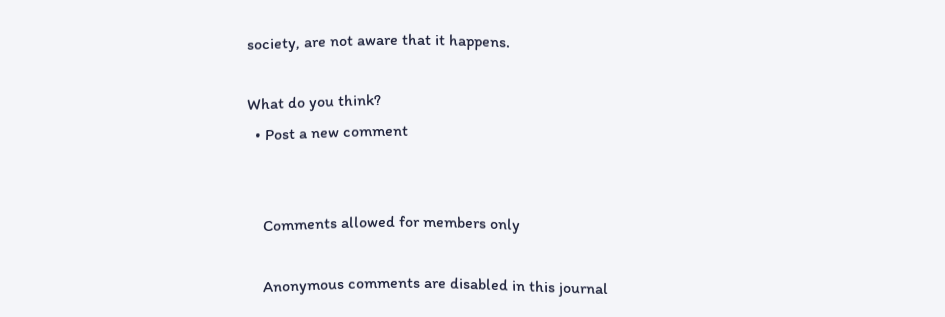society, are not aware that it happens.

What do you think?
  • Post a new comment


    Comments allowed for members only

    Anonymous comments are disabled in this journal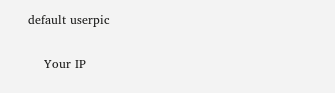default userpic

    Your IP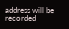address will be recorded